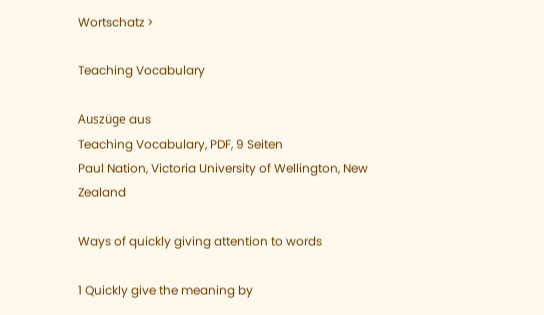Wortschatz >

Teaching Vocabulary

Auszüge aus
Teaching Vocabulary, PDF, 9 Seiten
Paul Nation, Victoria University of Wellington, New Zealand

Ways of quickly giving attention to words

1 Quickly give the meaning by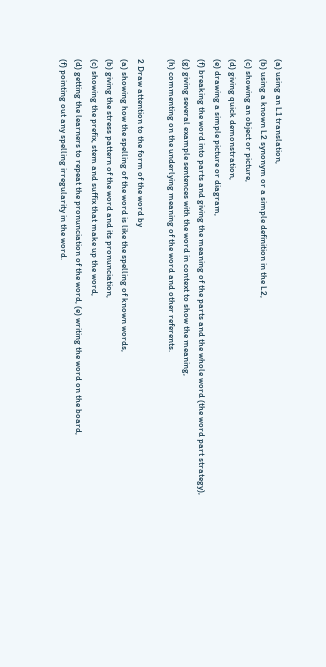(a) using an L1 translation,
(b) using a known L2 synonym or a simple definition in the L2,
(c) showing an object or picture,
(d) giving quick demonstration,
(e) drawing a simple picture or diagram,
(f) breaking the word into parts and giving the meaning of the parts and the whole word (the word part strategy),
(g) giving several example sentences with the word in context to show the meaning,
(h) commenting on the underlying meaning of the word and other referents.

2 Draw attention to the form of the word by
(a) showing how the spelling of the word is like the spelling of known words,
(b) giving the stress pattern of the word and its pronunciation,
(c) showing the prefix, stem and suffix that make up the word,
(d) getting the learners to repeat the pronunciation of the word, (e) writing the word on the board,
(f) pointing out any spelling irregularity in the word.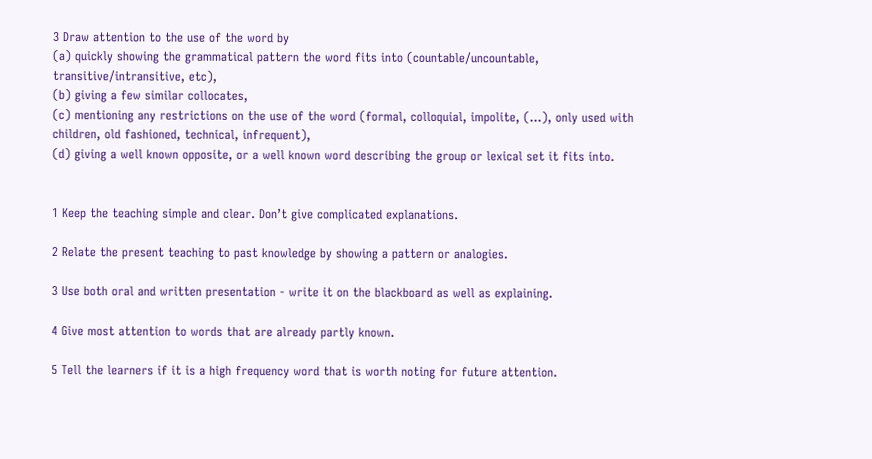3 Draw attention to the use of the word by
(a) quickly showing the grammatical pattern the word fits into (countable/uncountable, transitive/intransitive, etc),
(b) giving a few similar collocates,
(c) mentioning any restrictions on the use of the word (formal, colloquial, impolite, (...), only used with children, old fashioned, technical, infrequent),
(d) giving a well known opposite, or a well known word describing the group or lexical set it fits into.


1 Keep the teaching simple and clear. Don’t give complicated explanations.

2 Relate the present teaching to past knowledge by showing a pattern or analogies.

3 Use both oral and written presentation - write it on the blackboard as well as explaining.

4 Give most attention to words that are already partly known.

5 Tell the learners if it is a high frequency word that is worth noting for future attention.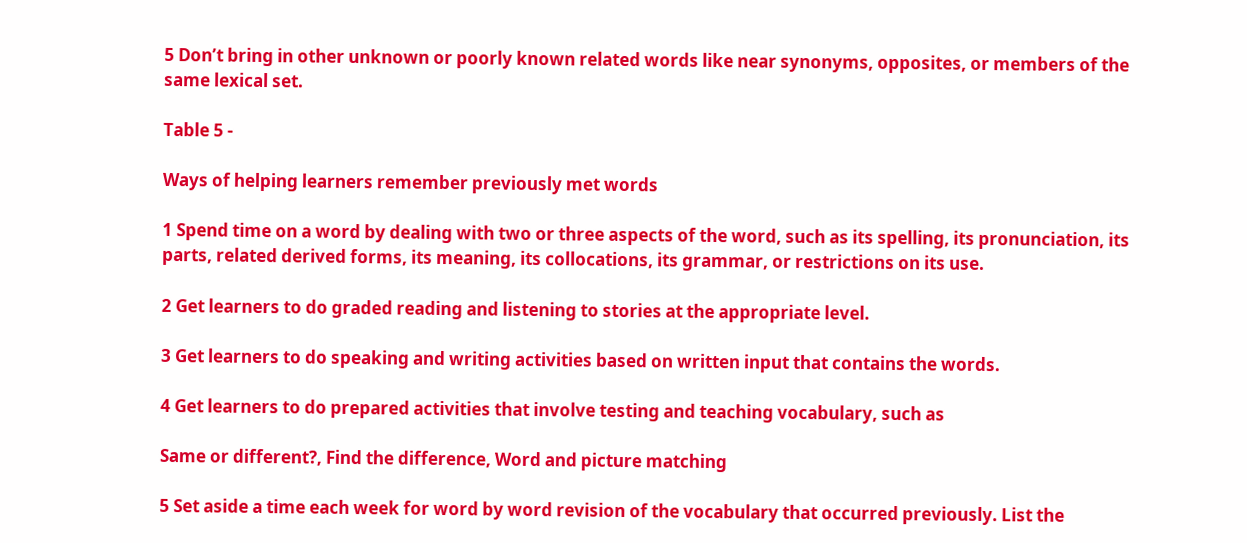5 Don’t bring in other unknown or poorly known related words like near synonyms, opposites, or members of the same lexical set.

Table 5 -

Ways of helping learners remember previously met words

1 Spend time on a word by dealing with two or three aspects of the word, such as its spelling, its pronunciation, its parts, related derived forms, its meaning, its collocations, its grammar, or restrictions on its use.

2 Get learners to do graded reading and listening to stories at the appropriate level.

3 Get learners to do speaking and writing activities based on written input that contains the words.

4 Get learners to do prepared activities that involve testing and teaching vocabulary, such as

Same or different?, Find the difference, Word and picture matching

5 Set aside a time each week for word by word revision of the vocabulary that occurred previously. List the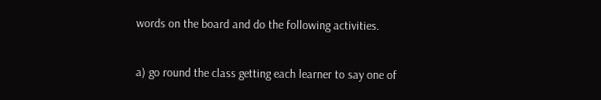words on the board and do the following activities.

a) go round the class getting each learner to say one of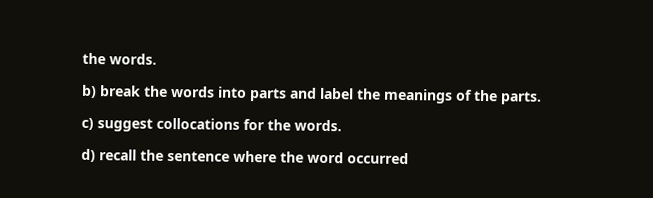the words.

b) break the words into parts and label the meanings of the parts.

c) suggest collocations for the words.

d) recall the sentence where the word occurred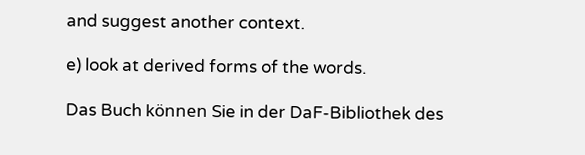and suggest another context.

e) look at derived forms of the words.

Das Buch können Sie in der DaF-Bibliothek des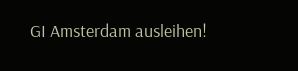GI Amsterdam ausleihen!